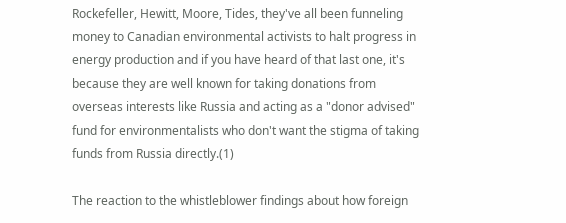Rockefeller, Hewitt, Moore, Tides, they've all been funneling money to Canadian environmental activists to halt progress in energy production and if you have heard of that last one, it's because they are well known for taking donations from overseas interests like Russia and acting as a "donor advised" fund for environmentalists who don't want the stigma of taking funds from Russia directly.(1)

The reaction to the whistleblower findings about how foreign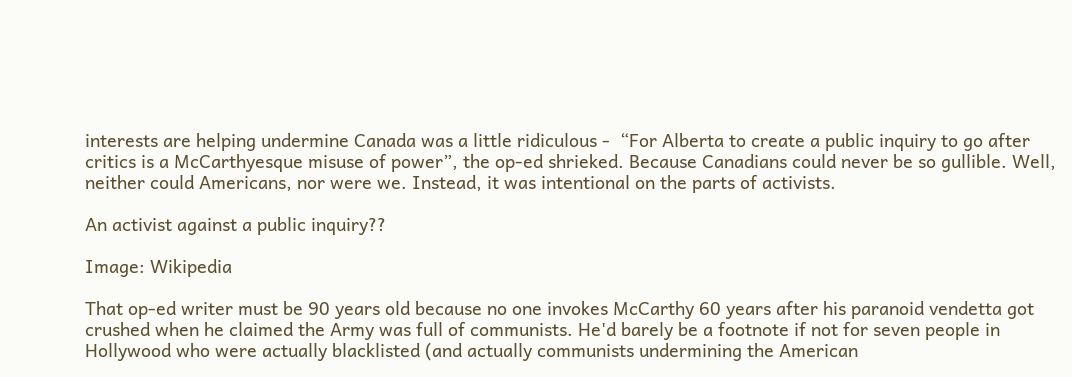interests are helping undermine Canada was a little ridiculous -  “For Alberta to create a public inquiry to go after critics is a McCarthyesque misuse of power”, the op-ed shrieked. Because Canadians could never be so gullible. Well, neither could Americans, nor were we. Instead, it was intentional on the parts of activists.

An activist against a public inquiry??

Image: Wikipedia

That op-ed writer must be 90 years old because no one invokes McCarthy 60 years after his paranoid vendetta got crushed when he claimed the Army was full of communists. He'd barely be a footnote if not for seven people in Hollywood who were actually blacklisted (and actually communists undermining the American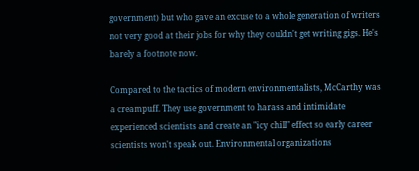government) but who gave an excuse to a whole generation of writers not very good at their jobs for why they couldn't get writing gigs. He's barely a footnote now.

Compared to the tactics of modern environmentalists, McCarthy was a creampuff. They use government to harass and intimidate experienced scientists and create an "icy chill" effect so early career scientists won't speak out. Environmental organizations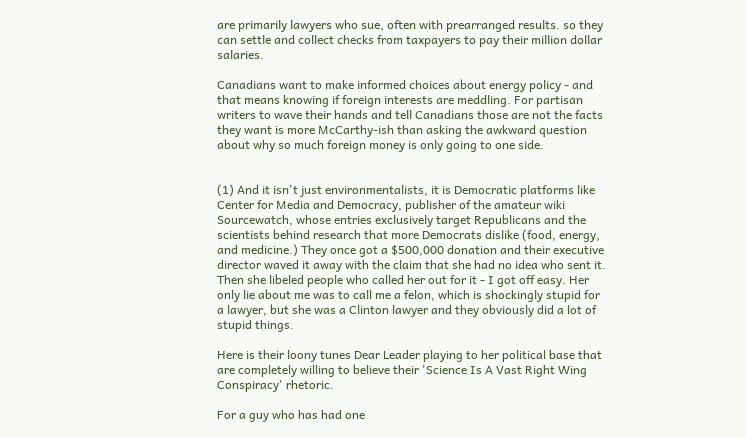are primarily lawyers who sue, often with prearranged results. so they can settle and collect checks from taxpayers to pay their million dollar salaries.

Canadians want to make informed choices about energy policy - and that means knowing if foreign interests are meddling. For partisan writers to wave their hands and tell Canadians those are not the facts they want is more McCarthy-ish than asking the awkward question about why so much foreign money is only going to one side.


(1) And it isn't just environmentalists, it is Democratic platforms like Center for Media and Democracy, publisher of the amateur wiki Sourcewatch, whose entries exclusively target Republicans and the scientists behind research that more Democrats dislike (food, energy, and medicine.) They once got a $500,000 donation and their executive director waved it away with the claim that she had no idea who sent it. Then she libeled people who called her out for it - I got off easy. Her only lie about me was to call me a felon, which is shockingly stupid for a lawyer, but she was a Clinton lawyer and they obviously did a lot of stupid things.

Here is their loony tunes Dear Leader playing to her political base that are completely willing to believe their 'Science Is A Vast Right Wing Conspiracy' rhetoric.

For a guy who has had one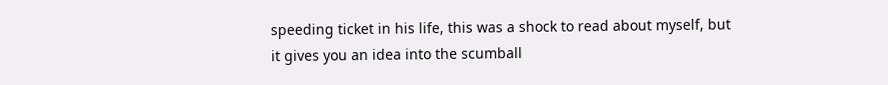speeding ticket in his life, this was a shock to read about myself, but it gives you an idea into the scumball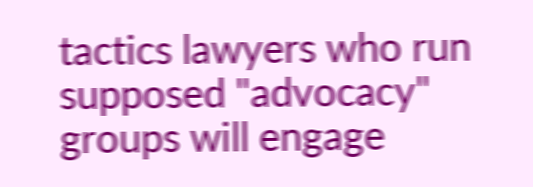tactics lawyers who run supposed "advocacy" groups will engage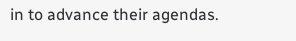in to advance their agendas.